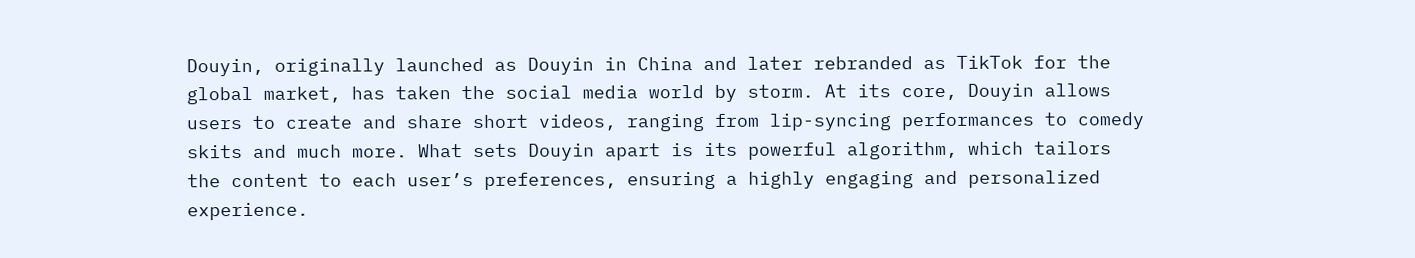Douyin, originally launched as Douyin in China and later rebranded as TikTok for the global market, has taken the social media world by storm. At its core, Douyin allows users to create and share short videos, ranging from lip-syncing performances to comedy skits and much more. What sets Douyin apart is its powerful algorithm, which tailors the content to each user’s preferences, ensuring a highly engaging and personalized experience.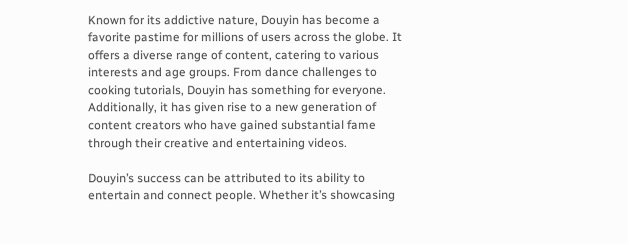Known for its addictive nature, Douyin has become a favorite pastime for millions of users across the globe. It offers a diverse range of content, catering to various interests and age groups. From dance challenges to cooking tutorials, Douyin has something for everyone. Additionally, it has given rise to a new generation of content creators who have gained substantial fame through their creative and entertaining videos.

Douyin’s success can be attributed to its ability to entertain and connect people. Whether it’s showcasing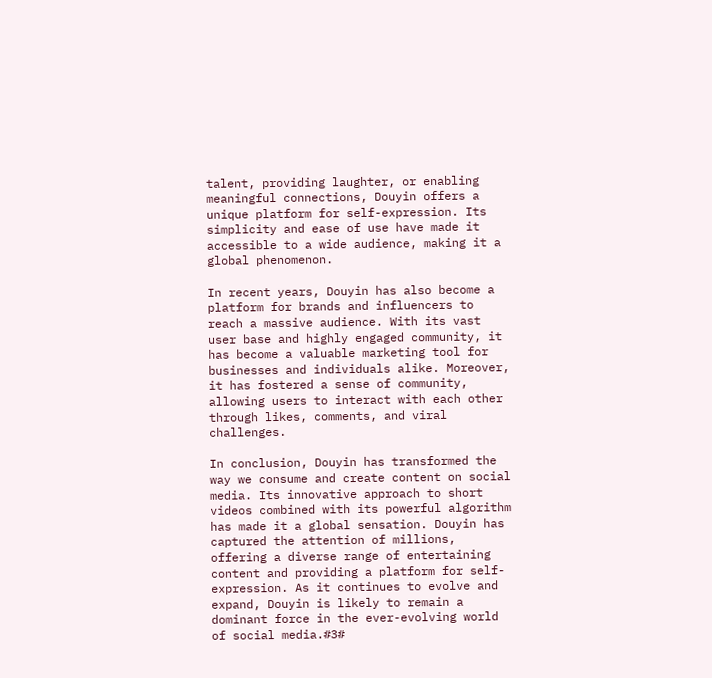talent, providing laughter, or enabling meaningful connections, Douyin offers a unique platform for self-expression. Its simplicity and ease of use have made it accessible to a wide audience, making it a global phenomenon.

In recent years, Douyin has also become a platform for brands and influencers to reach a massive audience. With its vast user base and highly engaged community, it has become a valuable marketing tool for businesses and individuals alike. Moreover, it has fostered a sense of community, allowing users to interact with each other through likes, comments, and viral challenges.

In conclusion, Douyin has transformed the way we consume and create content on social media. Its innovative approach to short videos combined with its powerful algorithm has made it a global sensation. Douyin has captured the attention of millions, offering a diverse range of entertaining content and providing a platform for self-expression. As it continues to evolve and expand, Douyin is likely to remain a dominant force in the ever-evolving world of social media.#3#